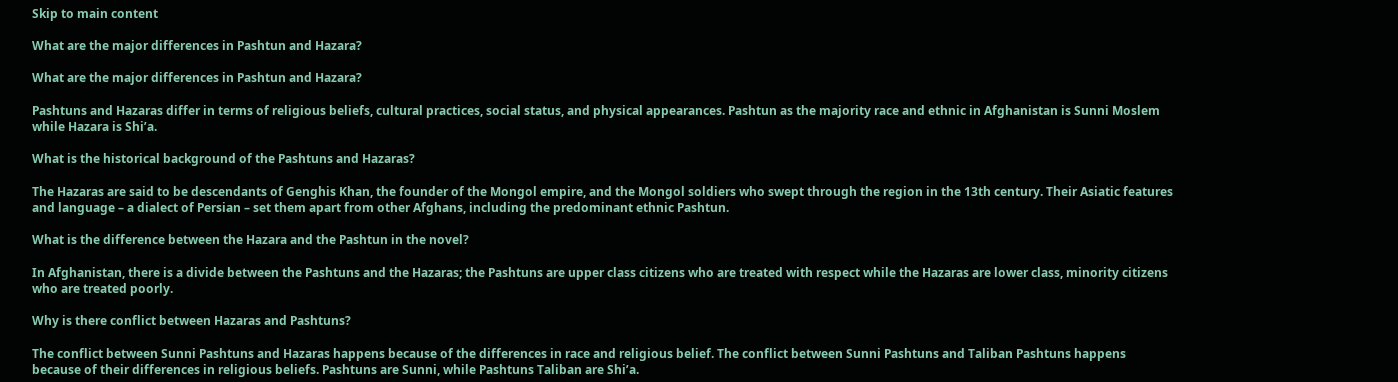Skip to main content

What are the major differences in Pashtun and Hazara?

What are the major differences in Pashtun and Hazara?

Pashtuns and Hazaras differ in terms of religious beliefs, cultural practices, social status, and physical appearances. Pashtun as the majority race and ethnic in Afghanistan is Sunni Moslem while Hazara is Shi’a.

What is the historical background of the Pashtuns and Hazaras?

The Hazaras are said to be descendants of Genghis Khan, the founder of the Mongol empire, and the Mongol soldiers who swept through the region in the 13th century. Their Asiatic features and language – a dialect of Persian – set them apart from other Afghans, including the predominant ethnic Pashtun.

What is the difference between the Hazara and the Pashtun in the novel?

In Afghanistan, there is a divide between the Pashtuns and the Hazaras; the Pashtuns are upper class citizens who are treated with respect while the Hazaras are lower class, minority citizens who are treated poorly.

Why is there conflict between Hazaras and Pashtuns?

The conflict between Sunni Pashtuns and Hazaras happens because of the differences in race and religious belief. The conflict between Sunni Pashtuns and Taliban Pashtuns happens because of their differences in religious beliefs. Pashtuns are Sunni, while Pashtuns Taliban are Shi’a.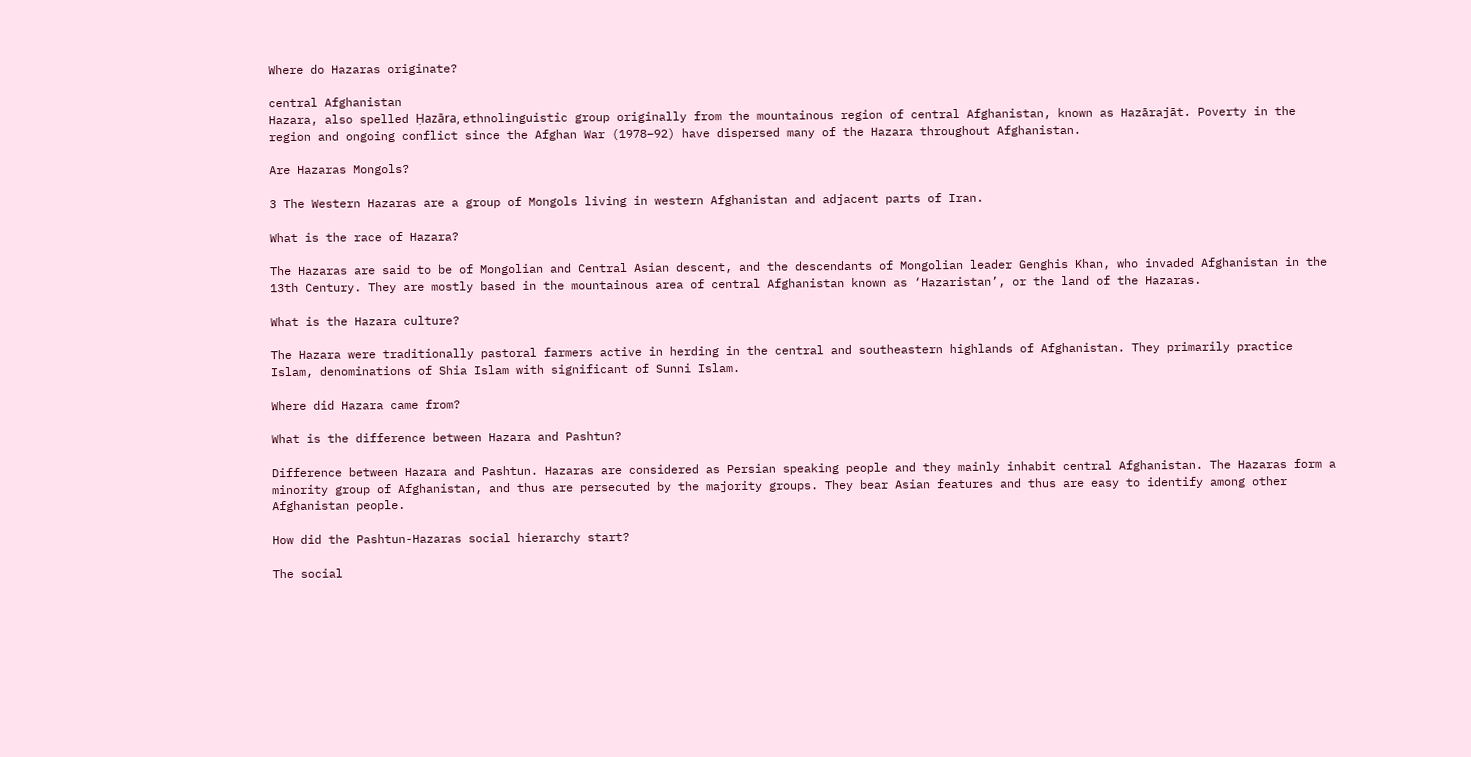Where do Hazaras originate?

central Afghanistan
Hazara, also spelled Ḥazāra, ethnolinguistic group originally from the mountainous region of central Afghanistan, known as Hazārajāt. Poverty in the region and ongoing conflict since the Afghan War (1978–92) have dispersed many of the Hazara throughout Afghanistan.

Are Hazaras Mongols?

3 The Western Hazaras are a group of Mongols living in western Afghanistan and adjacent parts of Iran.

What is the race of Hazara?

The Hazaras are said to be of Mongolian and Central Asian descent, and the descendants of Mongolian leader Genghis Khan, who invaded Afghanistan in the 13th Century. They are mostly based in the mountainous area of central Afghanistan known as ‘Hazaristan’, or the land of the Hazaras.

What is the Hazara culture?

The Hazara were traditionally pastoral farmers active in herding in the central and southeastern highlands of Afghanistan. They primarily practice Islam, denominations of Shia Islam with significant of Sunni Islam.

Where did Hazara came from?

What is the difference between Hazara and Pashtun?

Difference between Hazara and Pashtun. Hazaras are considered as Persian speaking people and they mainly inhabit central Afghanistan. The Hazaras form a minority group of Afghanistan, and thus are persecuted by the majority groups. They bear Asian features and thus are easy to identify among other Afghanistan people.

How did the Pashtun-Hazaras social hierarchy start?

The social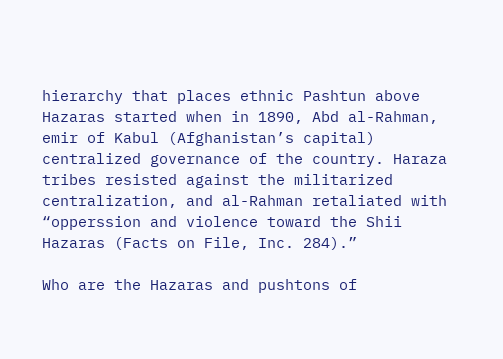hierarchy that places ethnic Pashtun above Hazaras started when in 1890, Abd al-Rahman, emir of Kabul (Afghanistan’s capital) centralized governance of the country. Haraza tribes resisted against the militarized centralization, and al-Rahman retaliated with “opperssion and violence toward the Shii Hazaras (Facts on File, Inc. 284).”

Who are the Hazaras and pushtons of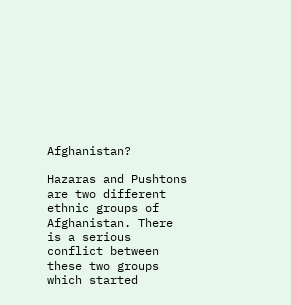Afghanistan?

Hazaras and Pushtons are two different ethnic groups of Afghanistan. There is a serious conflict between these two groups which started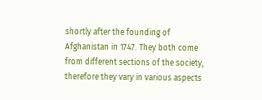shortly after the founding of Afghanistan in 1747. They both come from different sections of the society, therefore they vary in various aspects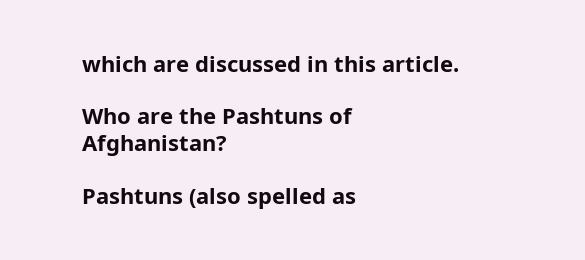which are discussed in this article.

Who are the Pashtuns of Afghanistan?

Pashtuns (also spelled as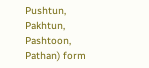Pushtun, Pakhtun, Pashtoon, Pathan) form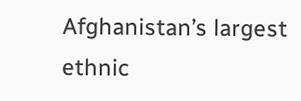Afghanistan’s largest ethnic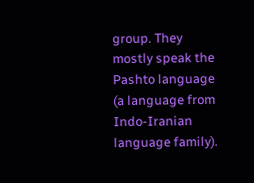group. They mostly speak the Pashto language (a language from Indo-Iranian language family).